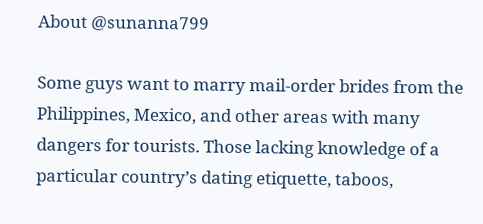About @sunanna799

Some guys want to marry mail-order brides from the Philippines, Mexico, and other areas with many dangers for tourists. Those lacking knowledge of a particular country’s dating etiquette, taboos,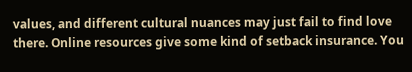values, and different cultural nuances may just fail to find love there. Online resources give some kind of setback insurance. You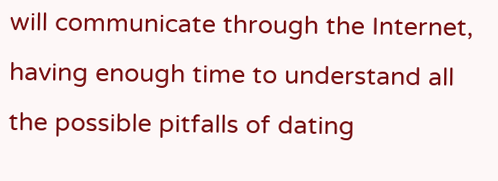will communicate through the Internet, having enough time to understand all the possible pitfalls of dating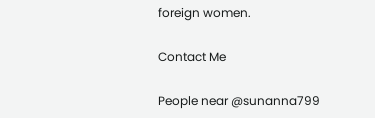foreign women.

Contact Me

People near @sunanna799